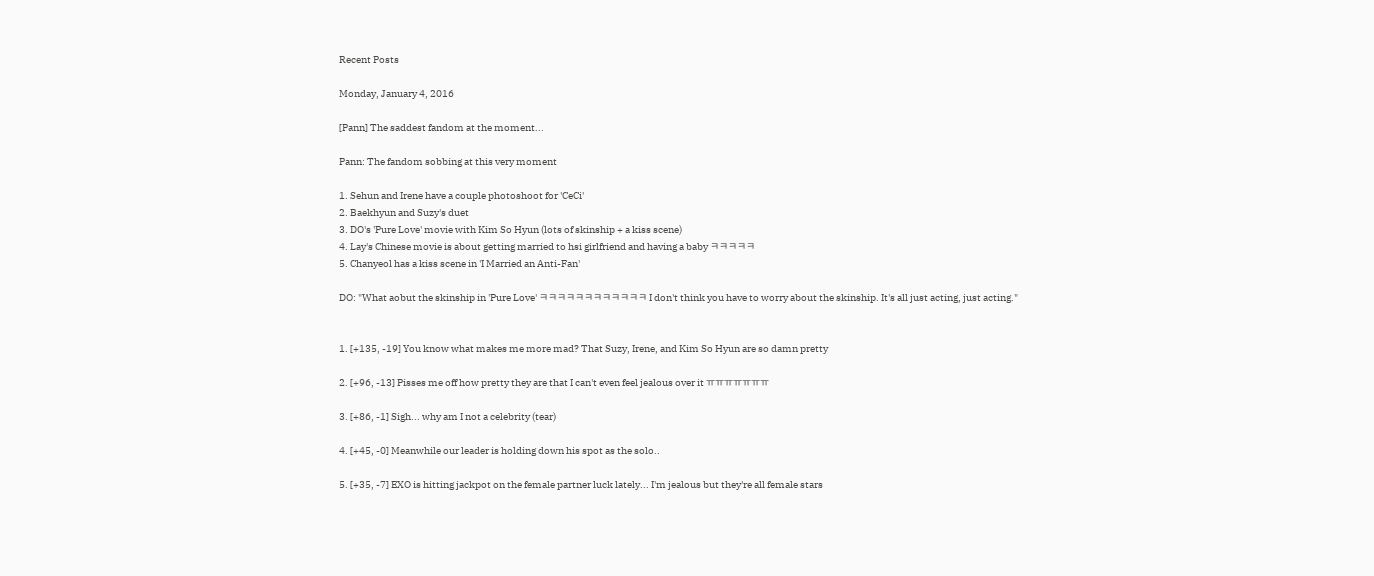Recent Posts

Monday, January 4, 2016

[Pann] The saddest fandom at the moment...

Pann: The fandom sobbing at this very moment

1. Sehun and Irene have a couple photoshoot for 'CeCi'
2. Baekhyun and Suzy's duet
3. DO's 'Pure Love' movie with Kim So Hyun (lots of skinship + a kiss scene)
4. Lay's Chinese movie is about getting married to hsi girlfriend and having a baby ㅋㅋㅋㅋㅋ
5. Chanyeol has a kiss scene in 'I Married an Anti-Fan'

DO: "What aobut the skinship in 'Pure Love' ㅋㅋㅋㅋㅋㅋㅋㅋㅋㅋㅋㅋ I don't think you have to worry about the skinship. It's all just acting, just acting."


1. [+135, -19] You know what makes me more mad? That Suzy, Irene, and Kim So Hyun are so damn pretty

2. [+96, -13] Pisses me off how pretty they are that I can't even feel jealous over it ㅠㅠㅠㅠㅠㅠㅠ

3. [+86, -1] Sigh... why am I not a celebrity (tear)

4. [+45, -0] Meanwhile our leader is holding down his spot as the solo..

5. [+35, -7] EXO is hitting jackpot on the female partner luck lately... I'm jealous but they're all female stars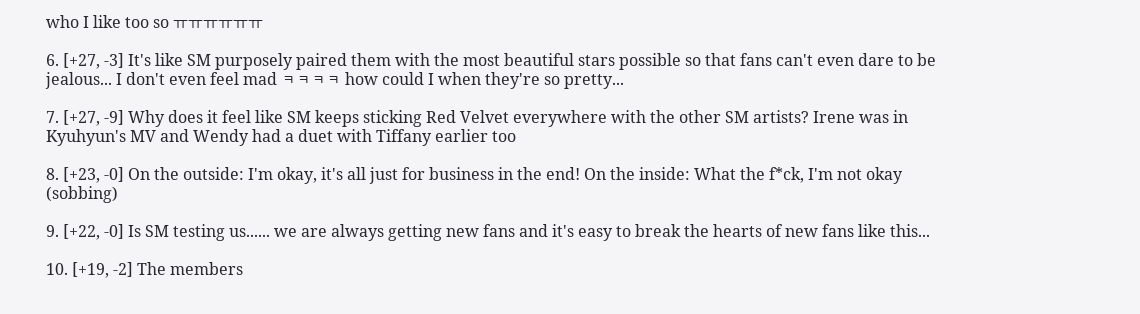who I like too so ㅠㅠㅠㅠㅠㅠ

6. [+27, -3] It's like SM purposely paired them with the most beautiful stars possible so that fans can't even dare to be jealous... I don't even feel mad ㅋㅋㅋㅋ how could I when they're so pretty...

7. [+27, -9] Why does it feel like SM keeps sticking Red Velvet everywhere with the other SM artists? Irene was in Kyuhyun's MV and Wendy had a duet with Tiffany earlier too

8. [+23, -0] On the outside: I'm okay, it's all just for business in the end! On the inside: What the f*ck, I'm not okay (sobbing)

9. [+22, -0] Is SM testing us...... we are always getting new fans and it's easy to break the hearts of new fans like this...

10. [+19, -2] The members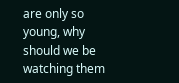are only so young, why should we be watching them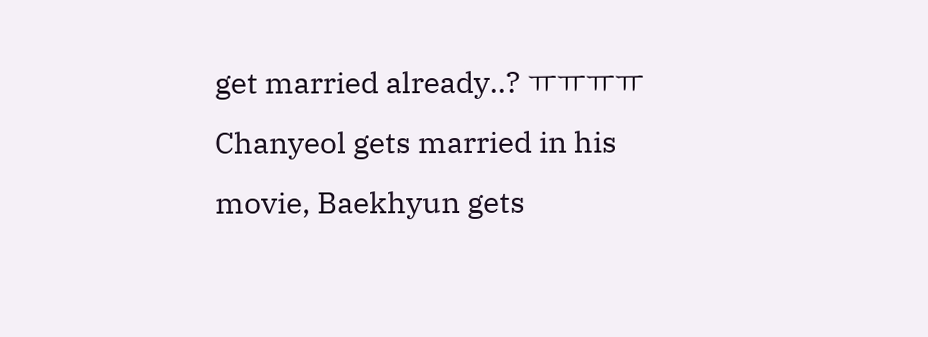get married already..? ㅠㅠㅠㅠ Chanyeol gets married in his movie, Baekhyun gets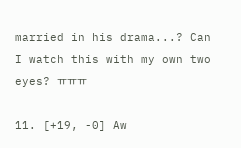married in his drama...? Can I watch this with my own two eyes? ㅠㅠㅠ

11. [+19, -0] Aw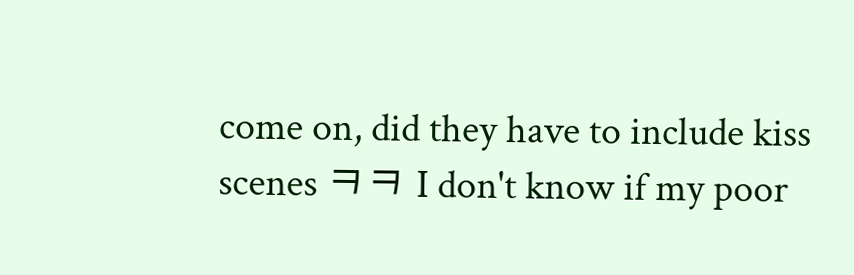come on, did they have to include kiss scenes ㅋㅋ I don't know if my poor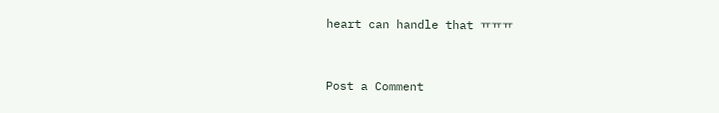heart can handle that ㅠㅠㅠ



Post a Comment